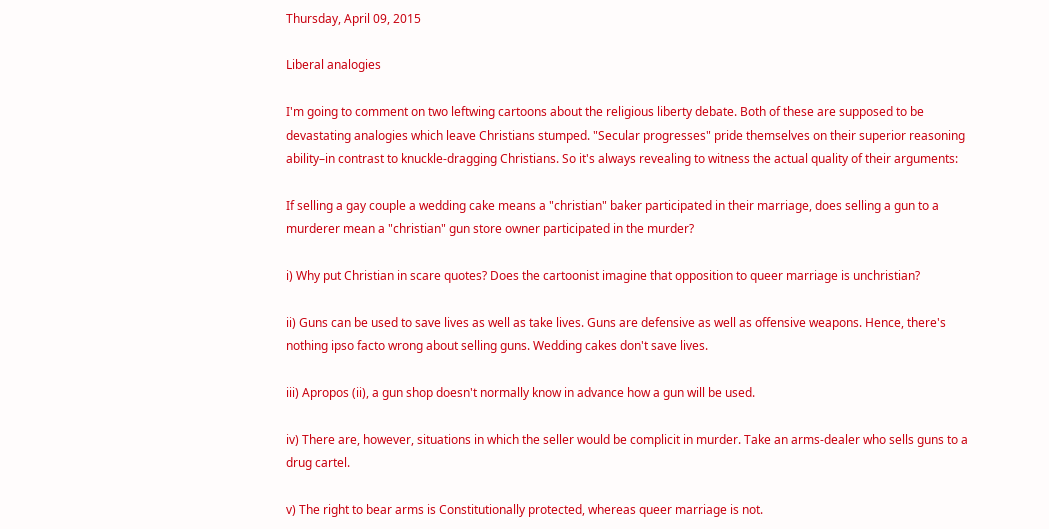Thursday, April 09, 2015

Liberal analogies

I'm going to comment on two leftwing cartoons about the religious liberty debate. Both of these are supposed to be devastating analogies which leave Christians stumped. "Secular progresses" pride themselves on their superior reasoning ability–in contrast to knuckle-dragging Christians. So it's always revealing to witness the actual quality of their arguments:

If selling a gay couple a wedding cake means a "christian" baker participated in their marriage, does selling a gun to a murderer mean a "christian" gun store owner participated in the murder?

i) Why put Christian in scare quotes? Does the cartoonist imagine that opposition to queer marriage is unchristian?

ii) Guns can be used to save lives as well as take lives. Guns are defensive as well as offensive weapons. Hence, there's nothing ipso facto wrong about selling guns. Wedding cakes don't save lives.

iii) Apropos (ii), a gun shop doesn't normally know in advance how a gun will be used.

iv) There are, however, situations in which the seller would be complicit in murder. Take an arms-dealer who sells guns to a drug cartel.

v) The right to bear arms is Constitutionally protected, whereas queer marriage is not.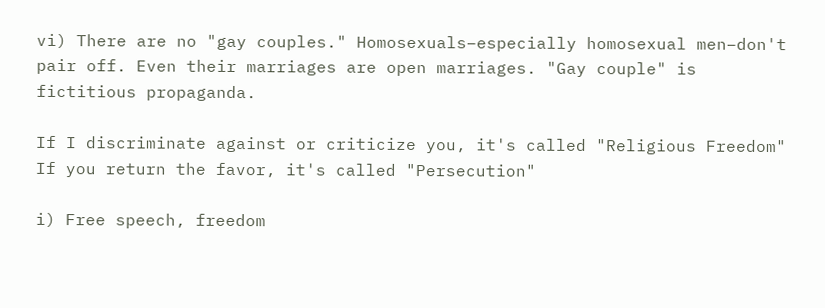vi) There are no "gay couples." Homosexuals–especially homosexual men–don't pair off. Even their marriages are open marriages. "Gay couple" is fictitious propaganda.

If I discriminate against or criticize you, it's called "Religious Freedom"
If you return the favor, it's called "Persecution"

i) Free speech, freedom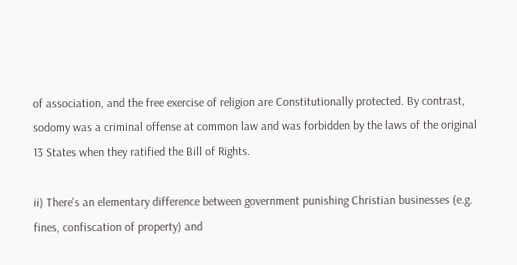of association, and the free exercise of religion are Constitutionally protected. By contrast, sodomy was a criminal offense at common law and was forbidden by the laws of the original 13 States when they ratified the Bill of Rights.

ii) There's an elementary difference between government punishing Christian businesses (e.g. fines, confiscation of property) and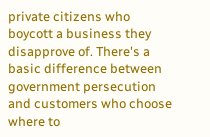private citizens who boycott a business they disapprove of. There's a basic difference between government persecution and customers who choose where to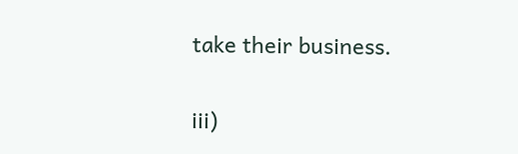take their business.

iii)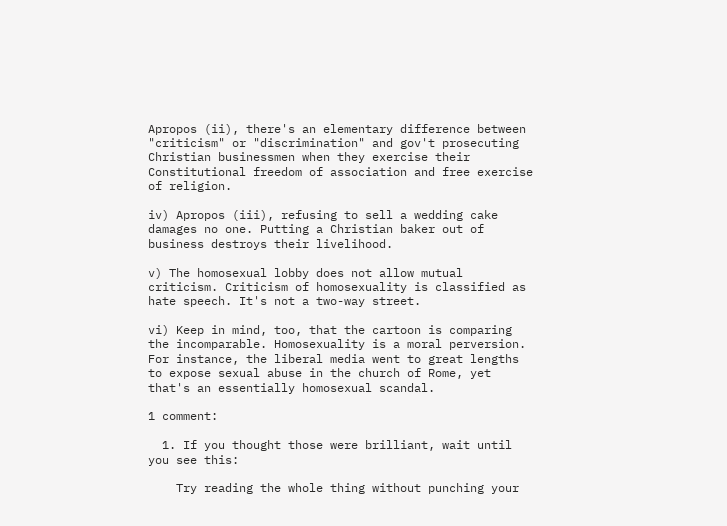Apropos (ii), there's an elementary difference between "criticism" or "discrimination" and gov't prosecuting Christian businessmen when they exercise their Constitutional freedom of association and free exercise of religion.

iv) Apropos (iii), refusing to sell a wedding cake damages no one. Putting a Christian baker out of business destroys their livelihood.

v) The homosexual lobby does not allow mutual criticism. Criticism of homosexuality is classified as hate speech. It's not a two-way street.

vi) Keep in mind, too, that the cartoon is comparing the incomparable. Homosexuality is a moral perversion. For instance, the liberal media went to great lengths to expose sexual abuse in the church of Rome, yet that's an essentially homosexual scandal.

1 comment:

  1. If you thought those were brilliant, wait until you see this:

    Try reading the whole thing without punching your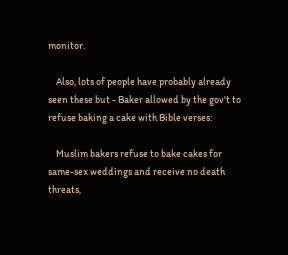monitor.

    Also, lots of people have probably already seen these but - Baker allowed by the gov't to refuse baking a cake with Bible verses:

    Muslim bakers refuse to bake cakes for same-sex weddings and receive no death threats,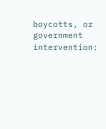boycotts, or government intervention: